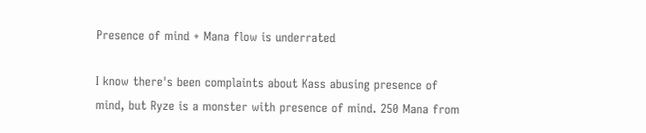Presence of mind + Mana flow is underrated

I know there's been complaints about Kass abusing presence of mind, but Ryze is a monster with presence of mind. 250 Mana from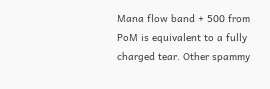Mana flow band + 500 from PoM is equivalent to a fully charged tear. Other spammy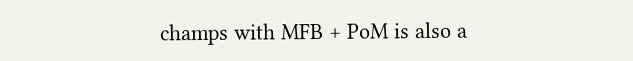champs with MFB + PoM is also a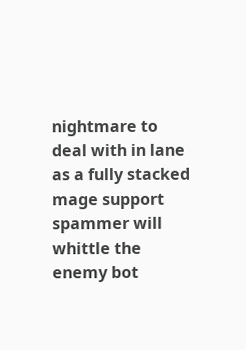nightmare to deal with in lane as a fully stacked mage support spammer will whittle the enemy bot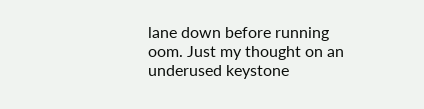lane down before running oom. Just my thought on an underused keystone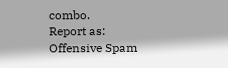combo.
Report as:
Offensive Spam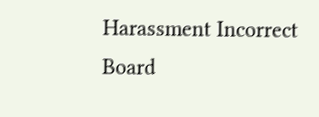Harassment Incorrect Board